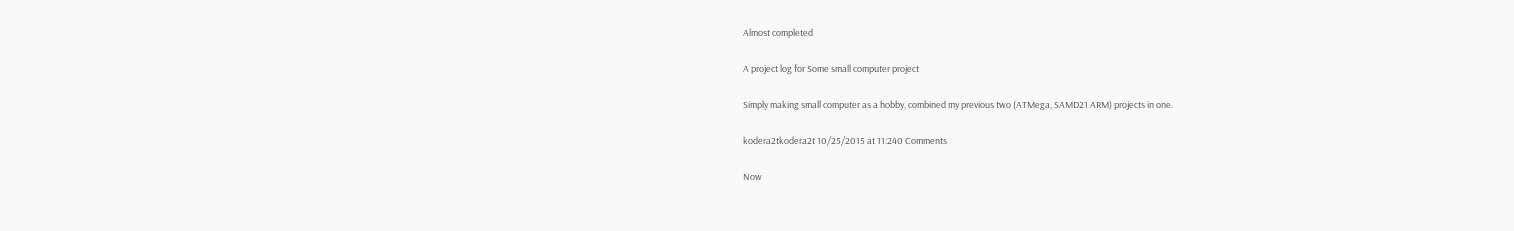Almost completed

A project log for Some small computer project

Simply making small computer as a hobby, combined my previous two (ATMega, SAMD21 ARM) projects in one.

kodera2tkodera2t 10/25/2015 at 11:240 Comments

Now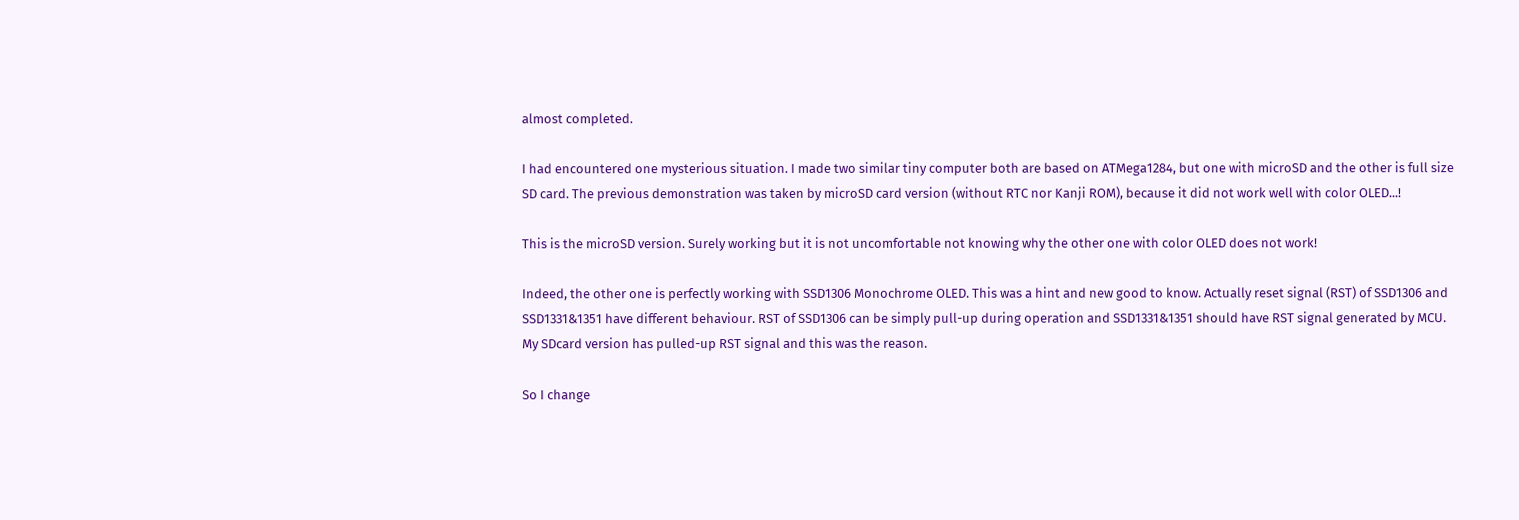almost completed.

I had encountered one mysterious situation. I made two similar tiny computer both are based on ATMega1284, but one with microSD and the other is full size SD card. The previous demonstration was taken by microSD card version (without RTC nor Kanji ROM), because it did not work well with color OLED...!

This is the microSD version. Surely working but it is not uncomfortable not knowing why the other one with color OLED does not work!

Indeed, the other one is perfectly working with SSD1306 Monochrome OLED. This was a hint and new good to know. Actually reset signal (RST) of SSD1306 and SSD1331&1351 have different behaviour. RST of SSD1306 can be simply pull-up during operation and SSD1331&1351 should have RST signal generated by MCU. My SDcard version has pulled-up RST signal and this was the reason.

So I change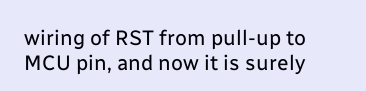wiring of RST from pull-up to MCU pin, and now it is surely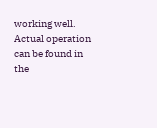working well. Actual operation can be found in the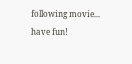following movie... have fun!